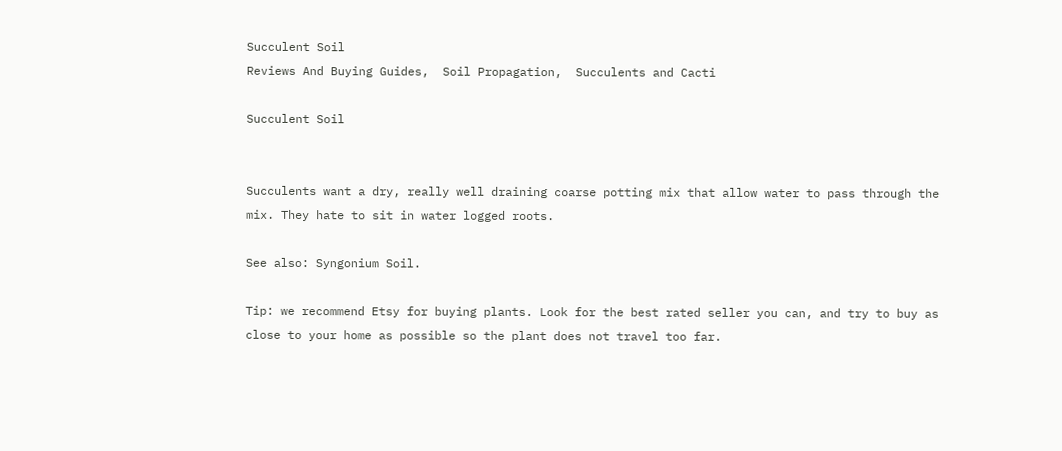Succulent Soil
Reviews And Buying Guides,  Soil Propagation,  Succulents and Cacti

Succulent Soil


Succulents want a dry, really well draining coarse potting mix that allow water to pass through the mix. They hate to sit in water logged roots.

See also: Syngonium Soil.

Tip: we recommend Etsy for buying plants. Look for the best rated seller you can, and try to buy as close to your home as possible so the plant does not travel too far.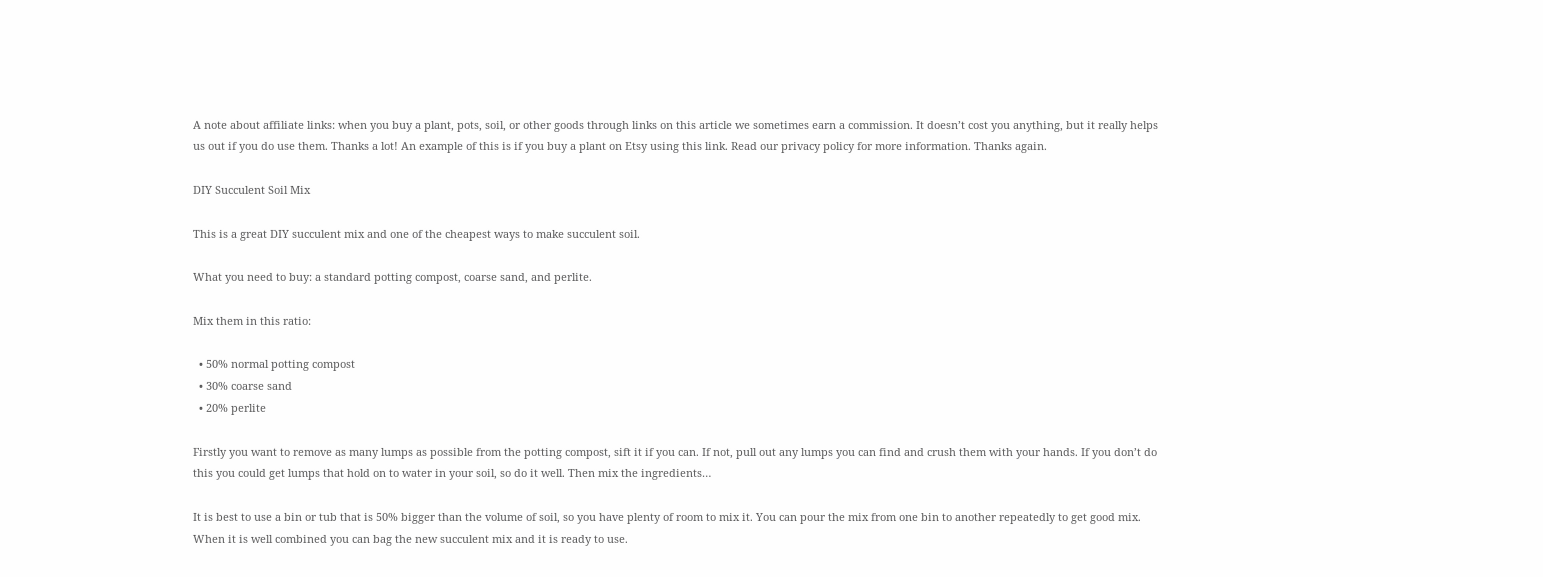A note about affiliate links: when you buy a plant, pots, soil, or other goods through links on this article we sometimes earn a commission. It doesn’t cost you anything, but it really helps us out if you do use them. Thanks a lot! An example of this is if you buy a plant on Etsy using this link. Read our privacy policy for more information. Thanks again.

DIY Succulent Soil Mix

This is a great DIY succulent mix and one of the cheapest ways to make succulent soil.

What you need to buy: a standard potting compost, coarse sand, and perlite.

Mix them in this ratio:

  • 50% normal potting compost
  • 30% coarse sand
  • 20% perlite

Firstly you want to remove as many lumps as possible from the potting compost, sift it if you can. If not, pull out any lumps you can find and crush them with your hands. If you don’t do this you could get lumps that hold on to water in your soil, so do it well. Then mix the ingredients…

It is best to use a bin or tub that is 50% bigger than the volume of soil, so you have plenty of room to mix it. You can pour the mix from one bin to another repeatedly to get good mix. When it is well combined you can bag the new succulent mix and it is ready to use.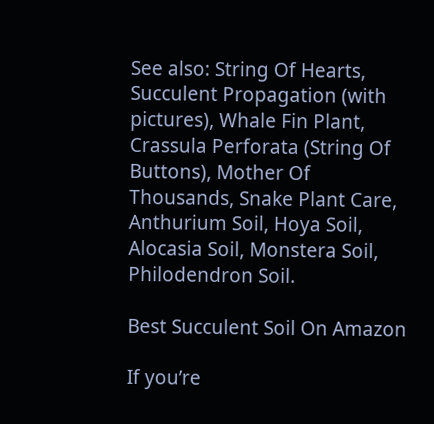See also: String Of Hearts, Succulent Propagation (with pictures), Whale Fin Plant, Crassula Perforata (String Of Buttons), Mother Of Thousands, Snake Plant Care, Anthurium Soil, Hoya Soil, Alocasia Soil, Monstera Soil, Philodendron Soil.

Best Succulent Soil On Amazon

If you’re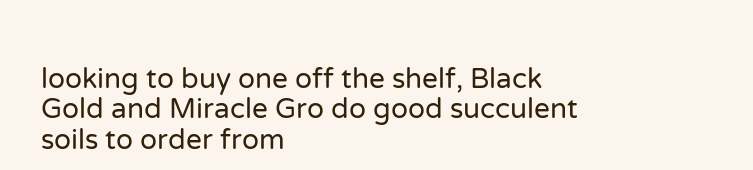looking to buy one off the shelf, Black Gold and Miracle Gro do good succulent soils to order from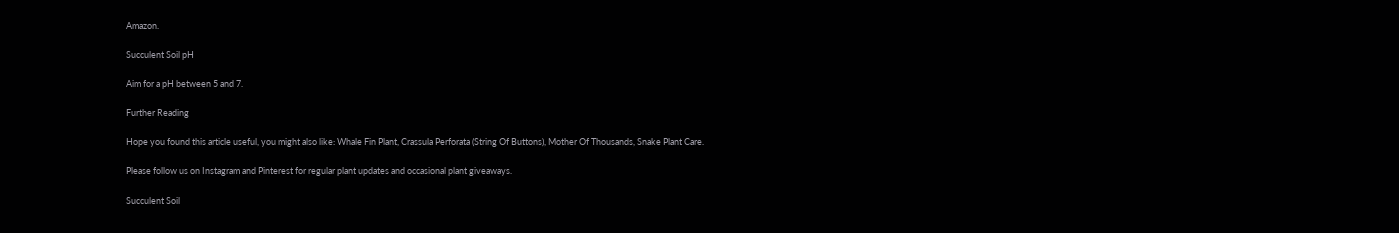Amazon.

Succulent Soil pH

Aim for a pH between 5 and 7.

Further Reading

Hope you found this article useful, you might also like: Whale Fin Plant, Crassula Perforata (String Of Buttons), Mother Of Thousands, Snake Plant Care.

Please follow us on Instagram and Pinterest for regular plant updates and occasional plant giveaways.

Succulent Soil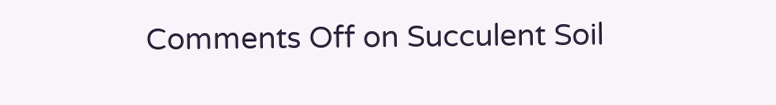Comments Off on Succulent Soil